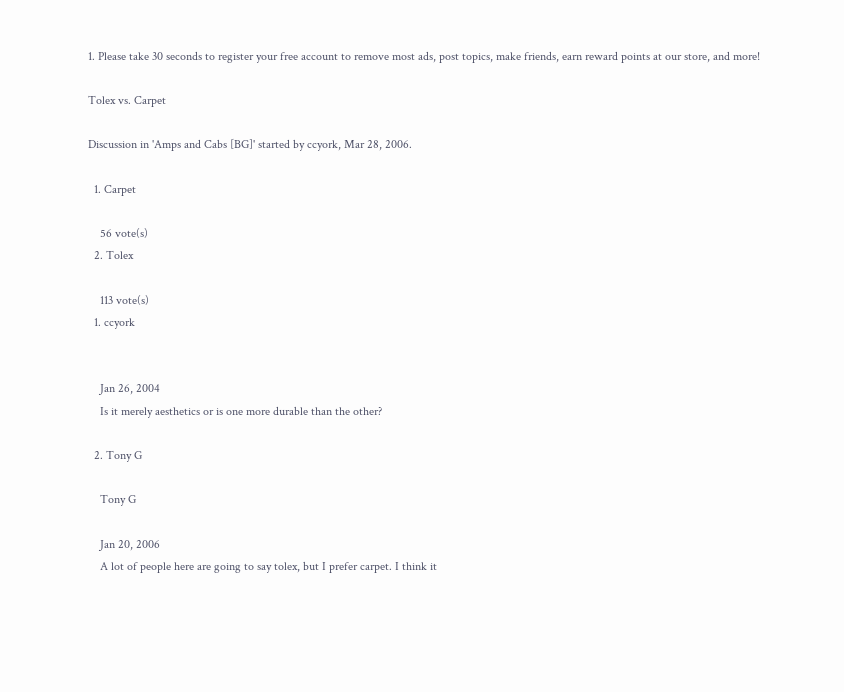1. Please take 30 seconds to register your free account to remove most ads, post topics, make friends, earn reward points at our store, and more!

Tolex vs. Carpet

Discussion in 'Amps and Cabs [BG]' started by ccyork, Mar 28, 2006.

  1. Carpet

    56 vote(s)
  2. Tolex

    113 vote(s)
  1. ccyork


    Jan 26, 2004
    Is it merely aesthetics or is one more durable than the other?

  2. Tony G

    Tony G

    Jan 20, 2006
    A lot of people here are going to say tolex, but I prefer carpet. I think it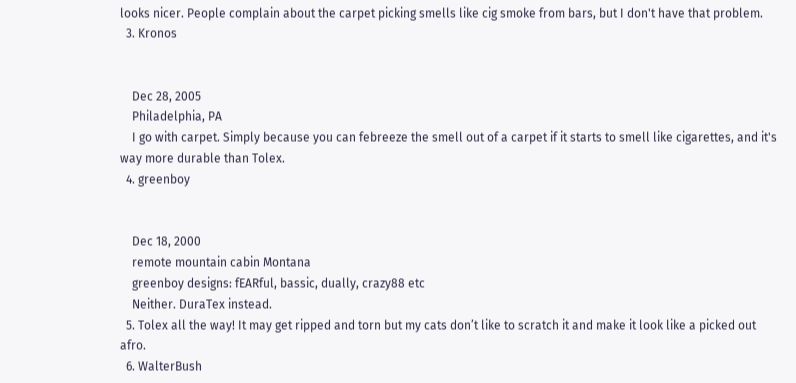looks nicer. People complain about the carpet picking smells like cig smoke from bars, but I don't have that problem.
  3. Kronos


    Dec 28, 2005
    Philadelphia, PA
    I go with carpet. Simply because you can febreeze the smell out of a carpet if it starts to smell like cigarettes, and it's way more durable than Tolex.
  4. greenboy


    Dec 18, 2000
    remote mountain cabin Montana
    greenboy designs: fEARful, bassic, dually, crazy88 etc
    Neither. DuraTex instead.
  5. Tolex all the way! It may get ripped and torn but my cats don’t like to scratch it and make it look like a picked out afro.
  6. WalterBush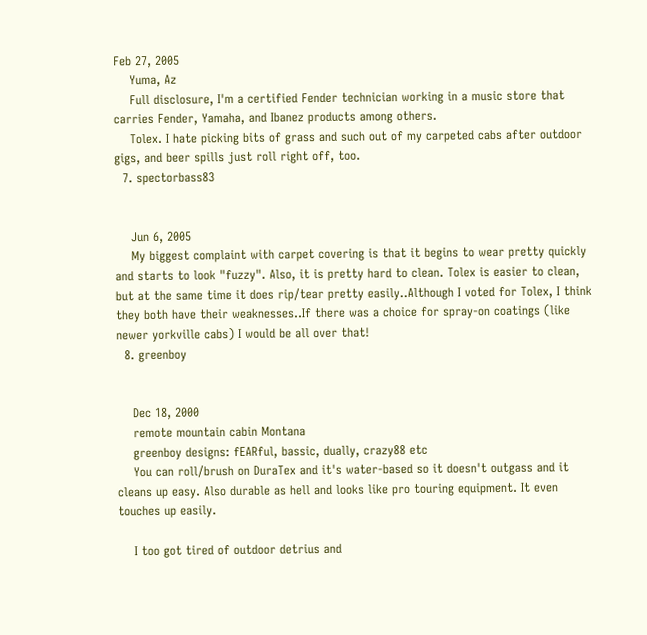Feb 27, 2005
    Yuma, Az
    Full disclosure, I'm a certified Fender technician working in a music store that carries Fender, Yamaha, and Ibanez products among others.
    Tolex. I hate picking bits of grass and such out of my carpeted cabs after outdoor gigs, and beer spills just roll right off, too.
  7. spectorbass83


    Jun 6, 2005
    My biggest complaint with carpet covering is that it begins to wear pretty quickly and starts to look "fuzzy". Also, it is pretty hard to clean. Tolex is easier to clean, but at the same time it does rip/tear pretty easily..Although I voted for Tolex, I think they both have their weaknesses..If there was a choice for spray-on coatings (like newer yorkville cabs) I would be all over that!
  8. greenboy


    Dec 18, 2000
    remote mountain cabin Montana
    greenboy designs: fEARful, bassic, dually, crazy88 etc
    You can roll/brush on DuraTex and it's water-based so it doesn't outgass and it cleans up easy. Also durable as hell and looks like pro touring equipment. It even touches up easily.

    I too got tired of outdoor detrius and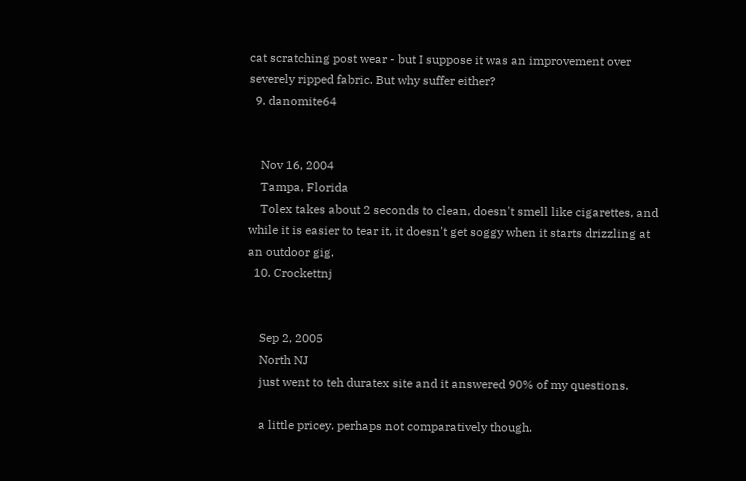cat scratching post wear - but I suppose it was an improvement over severely ripped fabric. But why suffer either?
  9. danomite64


    Nov 16, 2004
    Tampa, Florida
    Tolex takes about 2 seconds to clean, doesn't smell like cigarettes, and while it is easier to tear it, it doesn't get soggy when it starts drizzling at an outdoor gig.
  10. Crockettnj


    Sep 2, 2005
    North NJ
    just went to teh duratex site and it answered 90% of my questions.

    a little pricey. perhaps not comparatively though.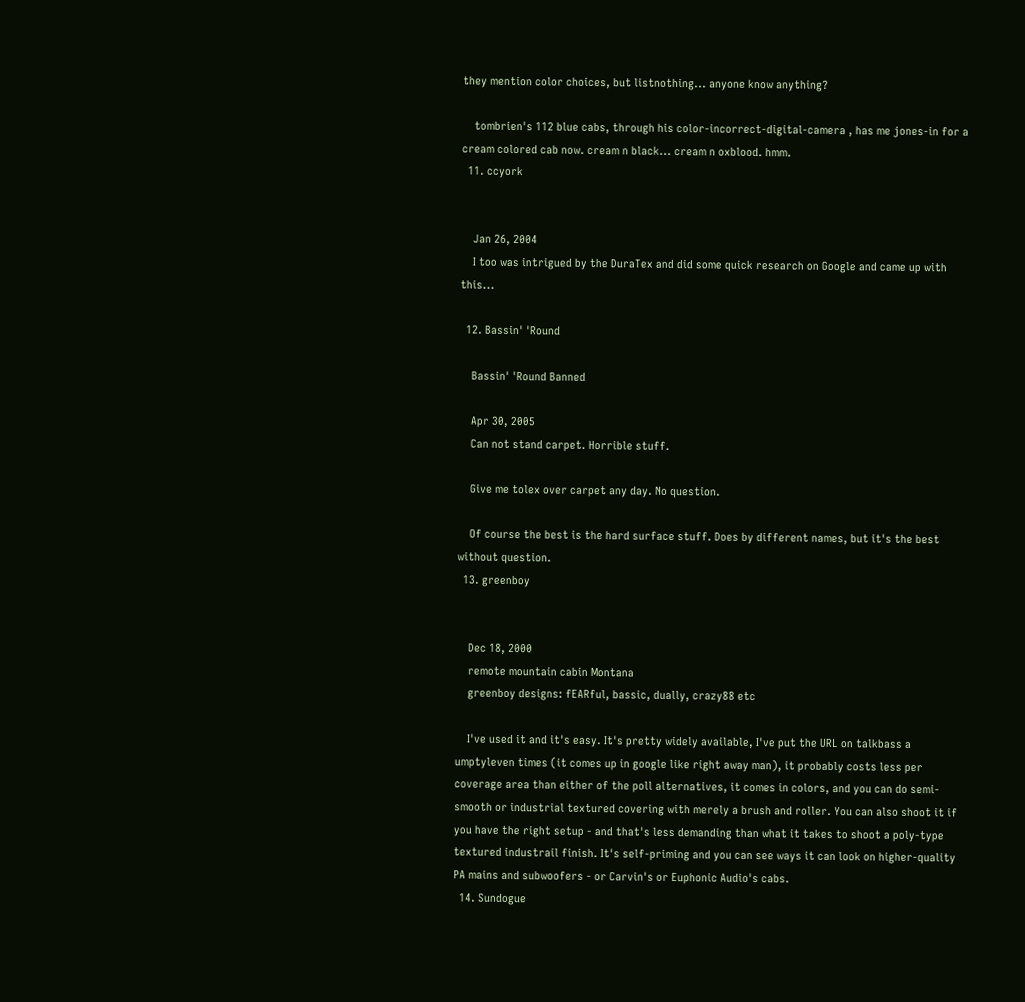they mention color choices, but listnothing... anyone know anything?

    tombrien's 112 blue cabs, through his color-incorrect-digital-camera , has me jones-in for a cream colored cab now. cream n black... cream n oxblood. hmm.
  11. ccyork


    Jan 26, 2004
    I too was intrigued by the DuraTex and did some quick research on Google and came up with this...

  12. Bassin' 'Round

    Bassin' 'Round Banned

    Apr 30, 2005
    Can not stand carpet. Horrible stuff.

    Give me tolex over carpet any day. No question.

    Of course the best is the hard surface stuff. Does by different names, but it's the best without question.
  13. greenboy


    Dec 18, 2000
    remote mountain cabin Montana
    greenboy designs: fEARful, bassic, dually, crazy88 etc

    I've used it and it's easy. It's pretty widely available, I've put the URL on talkbass a umptyleven times (it comes up in google like right away man), it probably costs less per coverage area than either of the poll alternatives, it comes in colors, and you can do semi-smooth or industrial textured covering with merely a brush and roller. You can also shoot it if you have the right setup - and that's less demanding than what it takes to shoot a poly-type textured industrail finish. It's self-priming and you can see ways it can look on higher-quality PA mains and subwoofers - or Carvin's or Euphonic Audio's cabs.
  14. Sundogue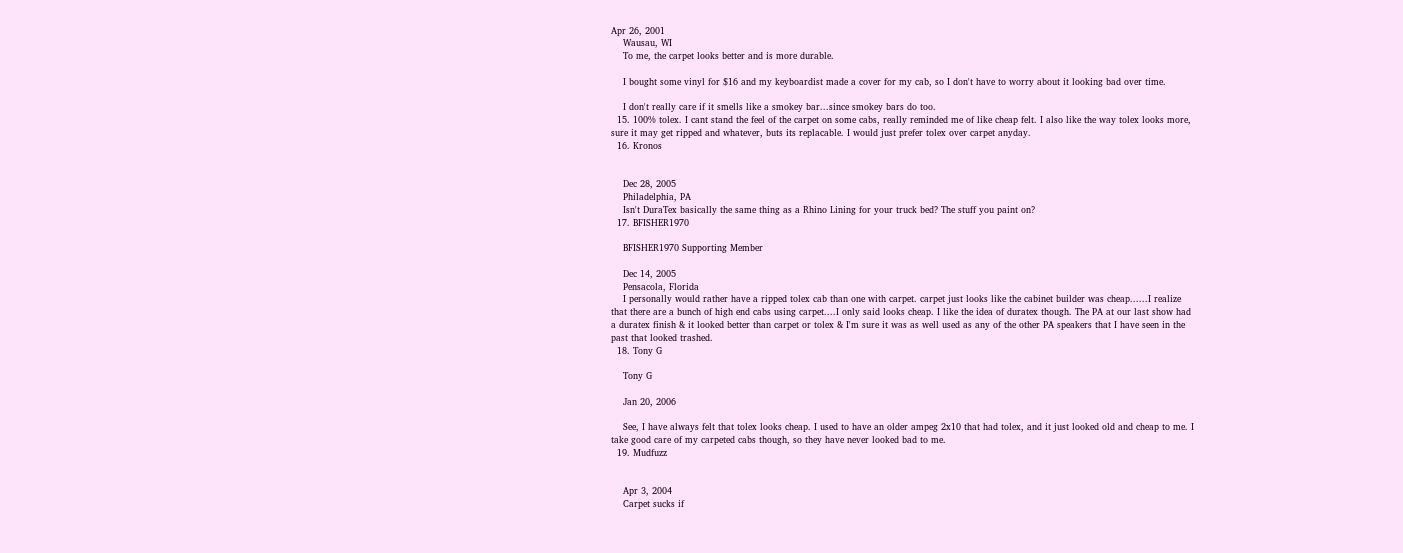Apr 26, 2001
    Wausau, WI
    To me, the carpet looks better and is more durable.

    I bought some vinyl for $16 and my keyboardist made a cover for my cab, so I don't have to worry about it looking bad over time.

    I don't really care if it smells like a smokey bar...since smokey bars do too.
  15. 100% tolex. I cant stand the feel of the carpet on some cabs, really reminded me of like cheap felt. I also like the way tolex looks more, sure it may get ripped and whatever, buts its replacable. I would just prefer tolex over carpet anyday.
  16. Kronos


    Dec 28, 2005
    Philadelphia, PA
    Isn't DuraTex basically the same thing as a Rhino Lining for your truck bed? The stuff you paint on?
  17. BFISHER1970

    BFISHER1970 Supporting Member

    Dec 14, 2005
    Pensacola, Florida
    I personally would rather have a ripped tolex cab than one with carpet. carpet just looks like the cabinet builder was cheap......I realize that there are a bunch of high end cabs using carpet....I only said looks cheap. I like the idea of duratex though. The PA at our last show had a duratex finish & it looked better than carpet or tolex & I'm sure it was as well used as any of the other PA speakers that I have seen in the past that looked trashed.
  18. Tony G

    Tony G

    Jan 20, 2006

    See, I have always felt that tolex looks cheap. I used to have an older ampeg 2x10 that had tolex, and it just looked old and cheap to me. I take good care of my carpeted cabs though, so they have never looked bad to me.
  19. Mudfuzz


    Apr 3, 2004
    Carpet sucks if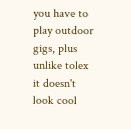you have to play outdoor gigs, plus unlike tolex it doesn't look cool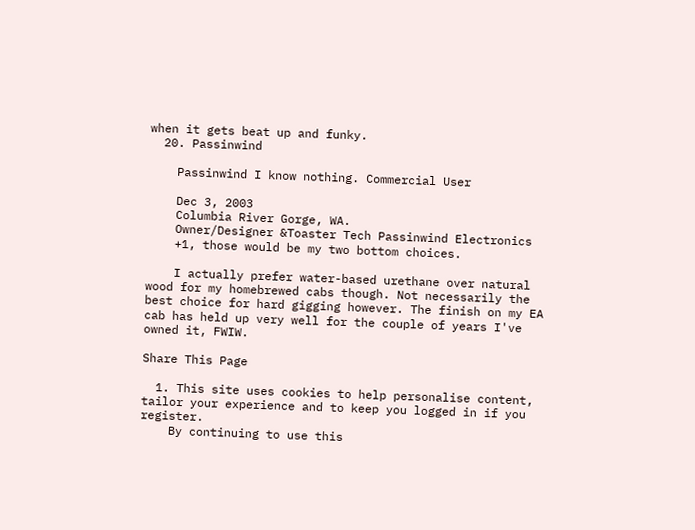when it gets beat up and funky.
  20. Passinwind

    Passinwind I know nothing. Commercial User

    Dec 3, 2003
    Columbia River Gorge, WA.
    Owner/Designer &Toaster Tech Passinwind Electronics
    +1, those would be my two bottom choices.

    I actually prefer water-based urethane over natural wood for my homebrewed cabs though. Not necessarily the best choice for hard gigging however. The finish on my EA cab has held up very well for the couple of years I've owned it, FWIW.

Share This Page

  1. This site uses cookies to help personalise content, tailor your experience and to keep you logged in if you register.
    By continuing to use this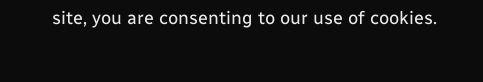site, you are consenting to our use of cookies.